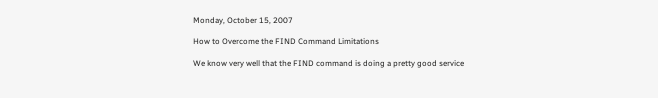Monday, October 15, 2007

How to Overcome the FIND Command Limitations

We know very well that the FIND command is doing a pretty good service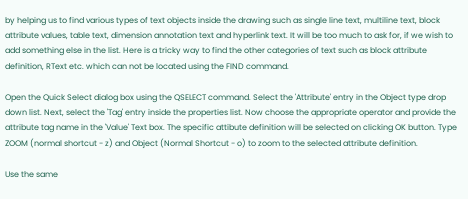by helping us to find various types of text objects inside the drawing such as single line text, multiline text, block attribute values, table text, dimension annotation text and hyperlink text. It will be too much to ask for, if we wish to add something else in the list. Here is a tricky way to find the other categories of text such as block attribute definition, RText etc. which can not be located using the FIND command.

Open the Quick Select dialog box using the QSELECT command. Select the 'Attribute' entry in the Object type drop down list. Next, select the 'Tag' entry inside the properties list. Now choose the appropriate operator and provide the attribute tag name in the 'Value' Text box. The specific attibute definition will be selected on clicking OK button. Type ZOOM (normal shortcut - z) and Object (Normal Shortcut - o) to zoom to the selected attribute definition.

Use the same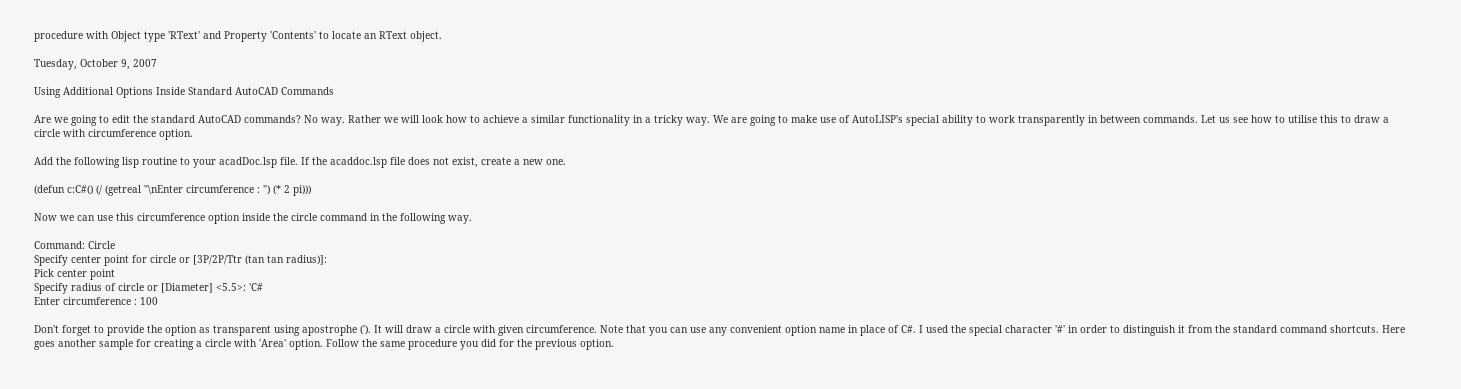procedure with Object type 'RText' and Property 'Contents' to locate an RText object.

Tuesday, October 9, 2007

Using Additional Options Inside Standard AutoCAD Commands

Are we going to edit the standard AutoCAD commands? No way. Rather we will look how to achieve a similar functionality in a tricky way. We are going to make use of AutoLISP's special ability to work transparently in between commands. Let us see how to utilise this to draw a circle with circumference option.

Add the following lisp routine to your acadDoc.lsp file. If the acaddoc.lsp file does not exist, create a new one.

(defun c:C#() (/ (getreal "\nEnter circumference : ") (* 2 pi)))

Now we can use this circumference option inside the circle command in the following way.

Command: Circle
Specify center point for circle or [3P/2P/Ttr (tan tan radius)]:
Pick center point
Specify radius of circle or [Diameter] <5.5>: 'C#
Enter circumference : 100

Don't forget to provide the option as transparent using apostrophe ('). It will draw a circle with given circumference. Note that you can use any convenient option name in place of C#. I used the special character '#' in order to distinguish it from the standard command shortcuts. Here goes another sample for creating a circle with 'Area' option. Follow the same procedure you did for the previous option.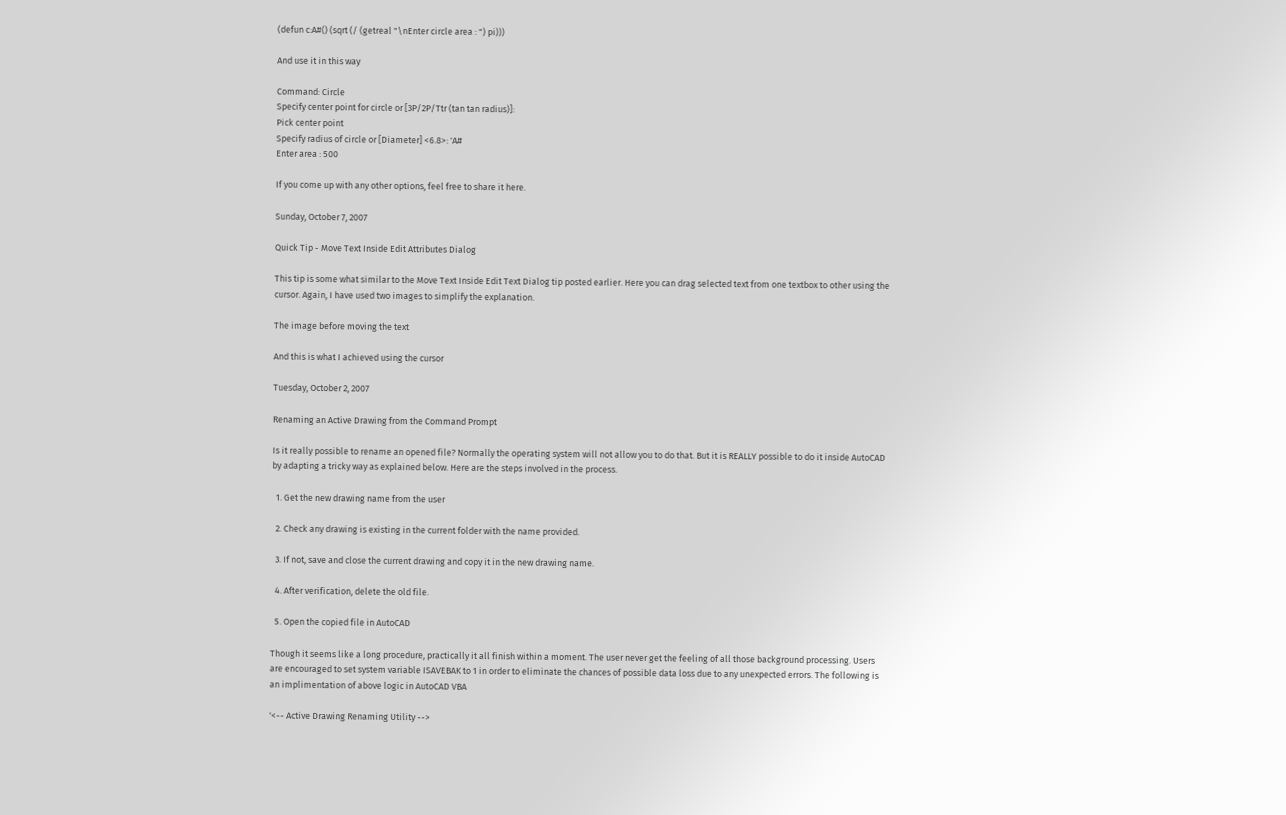(defun c:A#() (sqrt (/ (getreal "\nEnter circle area : ") pi)))

And use it in this way

Command: Circle
Specify center point for circle or [3P/2P/Ttr (tan tan radius)]:
Pick center point
Specify radius of circle or [Diameter] <6.8>: 'A#
Enter area : 500

If you come up with any other options, feel free to share it here.

Sunday, October 7, 2007

Quick Tip - Move Text Inside Edit Attributes Dialog

This tip is some what similar to the Move Text Inside Edit Text Dialog tip posted earlier. Here you can drag selected text from one textbox to other using the cursor. Again, I have used two images to simplify the explanation.

The image before moving the text

And this is what I achieved using the cursor

Tuesday, October 2, 2007

Renaming an Active Drawing from the Command Prompt

Is it really possible to rename an opened file? Normally the operating system will not allow you to do that. But it is REALLY possible to do it inside AutoCAD by adapting a tricky way as explained below. Here are the steps involved in the process.

  1. Get the new drawing name from the user

  2. Check any drawing is existing in the current folder with the name provided.

  3. If not, save and close the current drawing and copy it in the new drawing name.

  4. After verification, delete the old file.

  5. Open the copied file in AutoCAD

Though it seems like a long procedure, practically it all finish within a moment. The user never get the feeling of all those background processing. Users are encouraged to set system variable ISAVEBAK to 1 in order to eliminate the chances of possible data loss due to any unexpected errors. The following is an implimentation of above logic in AutoCAD VBA

'<-- Active Drawing Renaming Utility -->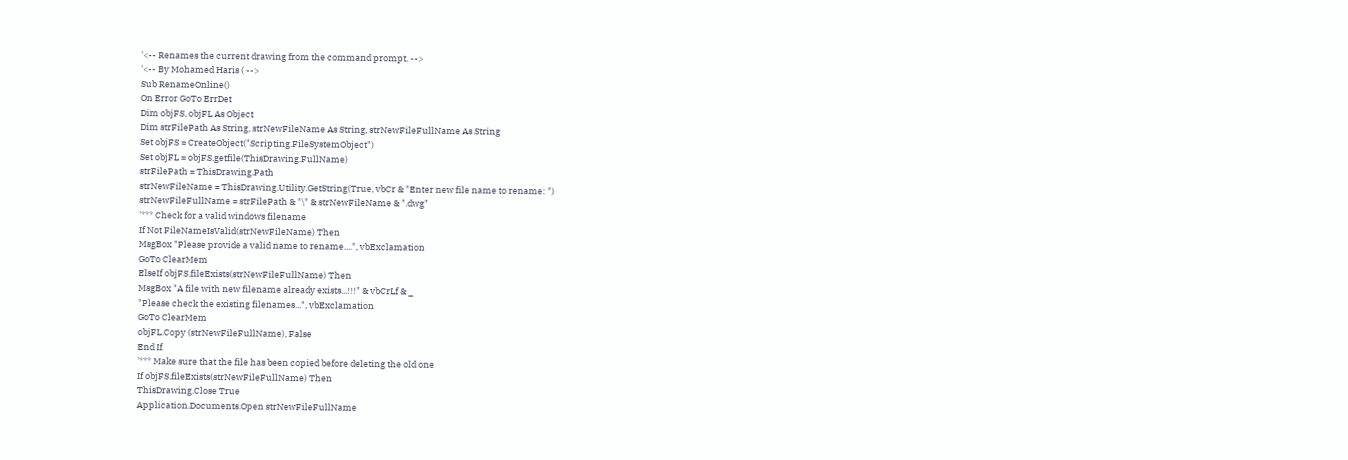'<-- Renames the current drawing from the command prompt. -->
'<-- By Mohamed Haris ( -->
Sub RenameOnline()
On Error GoTo ErrDet
Dim objFS, objFL As Object
Dim strFilePath As String, strNewFileName As String, strNewFileFullName As String
Set objFS = CreateObject("Scripting.FileSystemObject")
Set objFL = objFS.getfile(ThisDrawing.FullName)
strFilePath = ThisDrawing.Path
strNewFileName = ThisDrawing.Utility.GetString(True, vbCr & "Enter new file name to rename: ")
strNewFileFullName = strFilePath & "\" & strNewFileName & ".dwg"
'*** Check for a valid windows filename
If Not FileNameIsValid(strNewFileName) Then
MsgBox "Please provide a valid name to rename....", vbExclamation
GoTo ClearMem
ElseIf objFS.fileExists(strNewFileFullName) Then
MsgBox "A file with new filename already exists...!!!" & vbCrLf & _
"Please check the existing filenames...", vbExclamation
GoTo ClearMem
objFL.Copy (strNewFileFullName), False
End If
'*** Make sure that the file has been copied before deleting the old one
If objFS.fileExists(strNewFileFullName) Then
ThisDrawing.Close True
Application.Documents.Open strNewFileFullName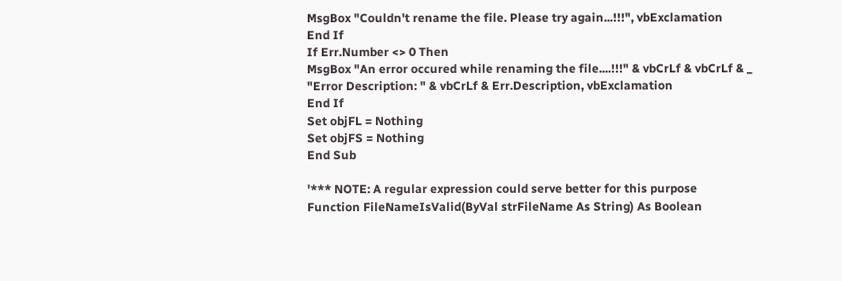MsgBox "Couldn't rename the file. Please try again...!!!", vbExclamation
End If
If Err.Number <> 0 Then
MsgBox "An error occured while renaming the file....!!!" & vbCrLf & vbCrLf & _
"Error Description: " & vbCrLf & Err.Description, vbExclamation
End If
Set objFL = Nothing
Set objFS = Nothing
End Sub

'*** NOTE: A regular expression could serve better for this purpose
Function FileNameIsValid(ByVal strFileName As String) As Boolean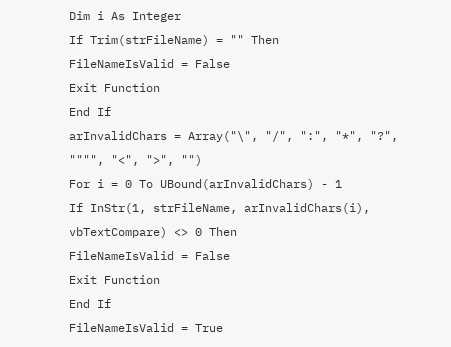Dim i As Integer
If Trim(strFileName) = "" Then
FileNameIsValid = False
Exit Function
End If
arInvalidChars = Array("\", "/", ":", "*", "?", """", "<", ">", "")
For i = 0 To UBound(arInvalidChars) - 1
If InStr(1, strFileName, arInvalidChars(i), vbTextCompare) <> 0 Then
FileNameIsValid = False
Exit Function
End If
FileNameIsValid = True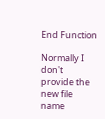End Function

Normally I don't provide the new file name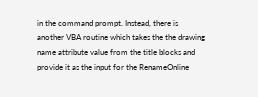in the command prompt. Instead, there is another VBA routine which takes the the drawing name attribute value from the title blocks and provide it as the input for the RenameOnline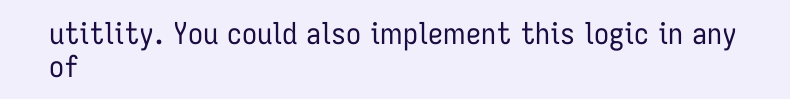utitlity. You could also implement this logic in any of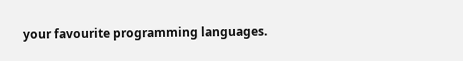your favourite programming languages.